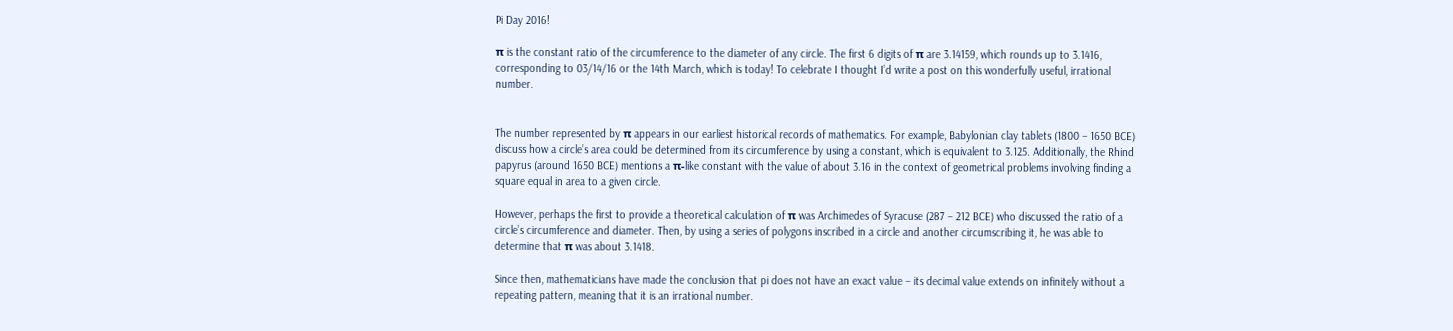Pi Day 2016!

π is the constant ratio of the circumference to the diameter of any circle. The first 6 digits of π are 3.14159, which rounds up to 3.1416, corresponding to 03/14/16 or the 14th March, which is today! To celebrate I thought I’d write a post on this wonderfully useful, irrational number.


The number represented by π appears in our earliest historical records of mathematics. For example, Babylonian clay tablets (1800 – 1650 BCE) discuss how a circle’s area could be determined from its circumference by using a constant, which is equivalent to 3.125. Additionally, the Rhind papyrus (around 1650 BCE) mentions a π-like constant with the value of about 3.16 in the context of geometrical problems involving finding a square equal in area to a given circle.

However, perhaps the first to provide a theoretical calculation of π was Archimedes of Syracuse (287 – 212 BCE) who discussed the ratio of a circle’s circumference and diameter. Then, by using a series of polygons inscribed in a circle and another circumscribing it, he was able to determine that π was about 3.1418.

Since then, mathematicians have made the conclusion that pi does not have an exact value – its decimal value extends on infinitely without a repeating pattern, meaning that it is an irrational number.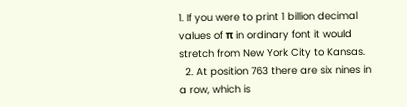1. If you were to print 1 billion decimal values of π in ordinary font it would stretch from New York City to Kansas.
  2. At position 763 there are six nines in a row, which is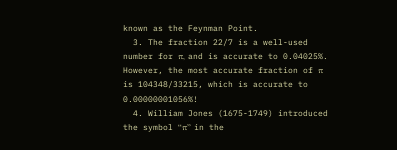known as the Feynman Point.
  3. The fraction 22/7 is a well-used number for π, and is accurate to 0.04025%. However, the most accurate fraction of π is 104348/33215, which is accurate to 0.00000001056%!
  4. William Jones (1675-1749) introduced the symbol “π” in the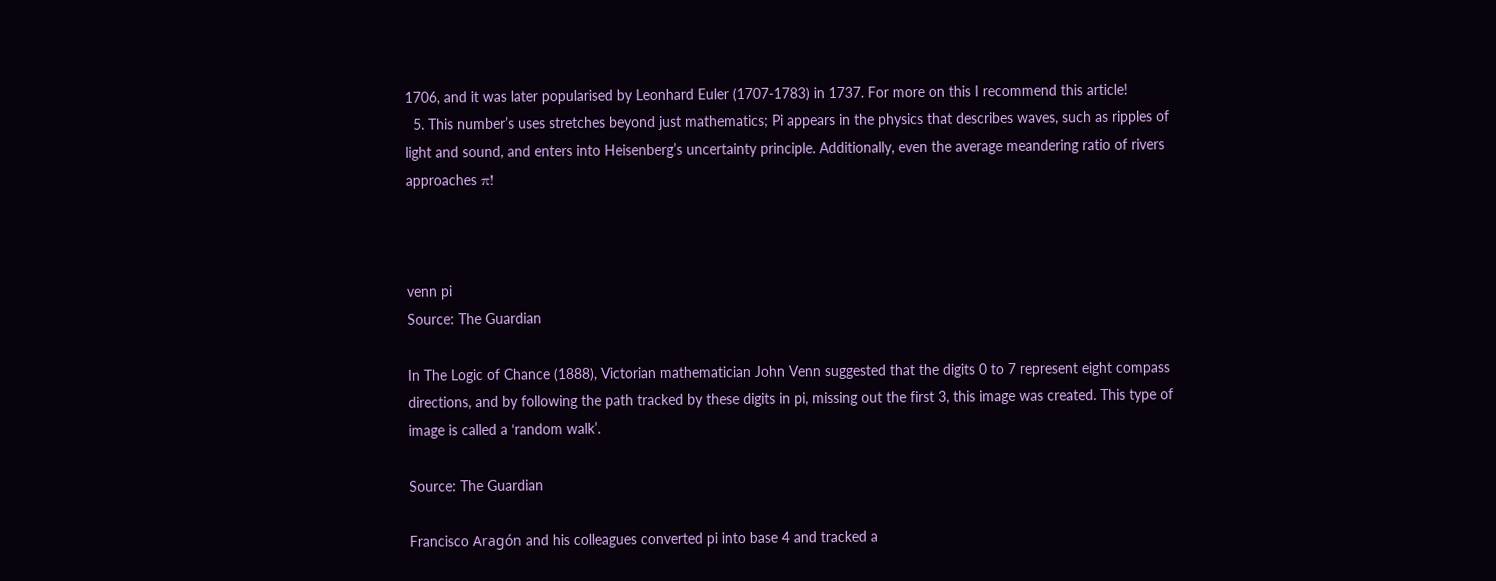1706, and it was later popularised by Leonhard Euler (1707-1783) in 1737. For more on this I recommend this article!
  5. This number’s uses stretches beyond just mathematics; Pi appears in the physics that describes waves, such as ripples of light and sound, and enters into Heisenberg’s uncertainty principle. Additionally, even the average meandering ratio of rivers approaches π!



venn pi
Source: The Guardian

In The Logic of Chance (1888), Victorian mathematician John Venn suggested that the digits 0 to 7 represent eight compass directions, and by following the path tracked by these digits in pi, missing out the first 3, this image was created. This type of image is called a ‘random walk’.

Source: The Guardian

Francisco Aragón and his colleagues converted pi into base 4 and tracked a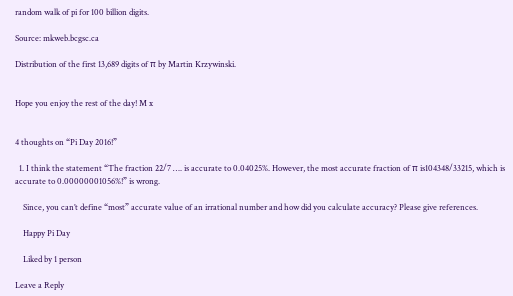random walk of pi for 100 billion digits.

Source: mkweb.bcgsc.ca

Distribution of the first 13,689 digits of π by Martin Krzywinski.


Hope you enjoy the rest of the day! M x


4 thoughts on “Pi Day 2016!”

  1. I think the statement “The fraction 22/7 …. is accurate to 0.04025%. However, the most accurate fraction of π is104348/33215, which is accurate to 0.00000001056%!” is wrong.

    Since, you can’t define “most” accurate value of an irrational number and how did you calculate accuracy? Please give references.

    Happy Pi Day

    Liked by 1 person

Leave a Reply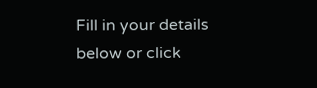Fill in your details below or click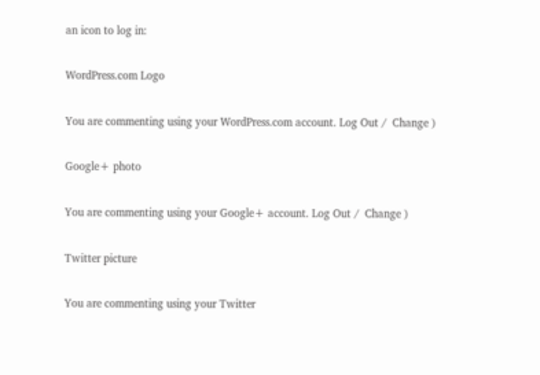an icon to log in:

WordPress.com Logo

You are commenting using your WordPress.com account. Log Out /  Change )

Google+ photo

You are commenting using your Google+ account. Log Out /  Change )

Twitter picture

You are commenting using your Twitter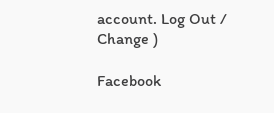account. Log Out /  Change )

Facebook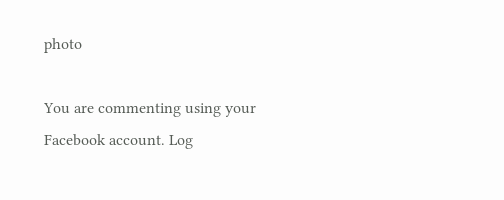photo

You are commenting using your Facebook account. Log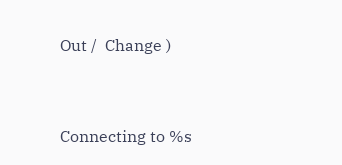Out /  Change )


Connecting to %s